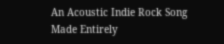An Acoustic Indie Rock Song Made Entirely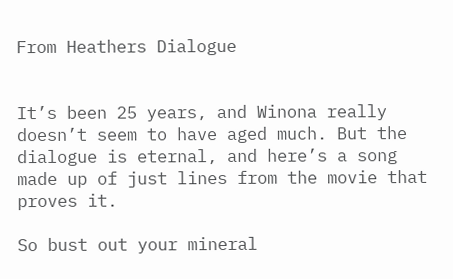From Heathers Dialogue


It’s been 25 years, and Winona really doesn’t seem to have aged much. But the dialogue is eternal, and here’s a song made up of just lines from the movie that proves it.

So bust out your mineral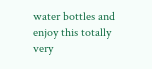water bottles and enjoy this totally very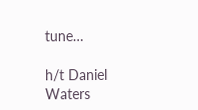tune…

h/t Daniel Waters